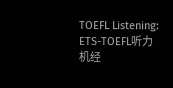TOEFL Listening: ETS-TOEFL听力机经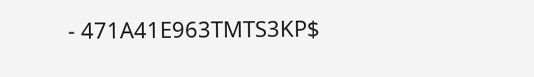- 471A41E963TMTS3KP$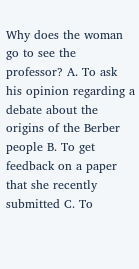Why does the woman go to see the professor? A. To ask his opinion regarding a debate about the origins of the Berber people B. To get feedback on a paper that she recently submitted C. To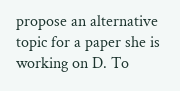propose an alternative topic for a paper she is working on D. To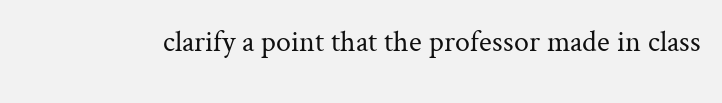clarify a point that the professor made in class